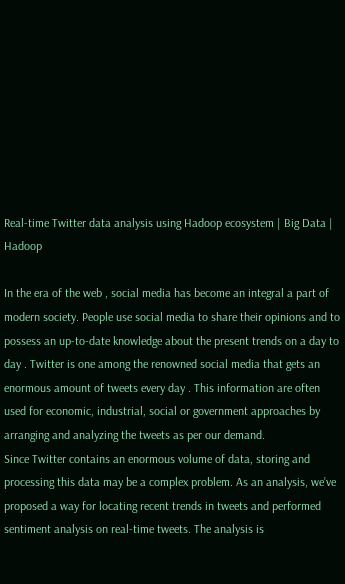Real-time Twitter data analysis using Hadoop ecosystem | Big Data | Hadoop

In the era of the web , social media has become an integral a part of modern society. People use social media to share their opinions and to possess an up-to-date knowledge about the present trends on a day to day . Twitter is one among the renowned social media that gets an enormous amount of tweets every day . This information are often used for economic, industrial, social or government approaches by arranging and analyzing the tweets as per our demand.
Since Twitter contains an enormous volume of data, storing and processing this data may be a complex problem. As an analysis, we’ve proposed a way for locating recent trends in tweets and performed sentiment analysis on real-time tweets. The analysis is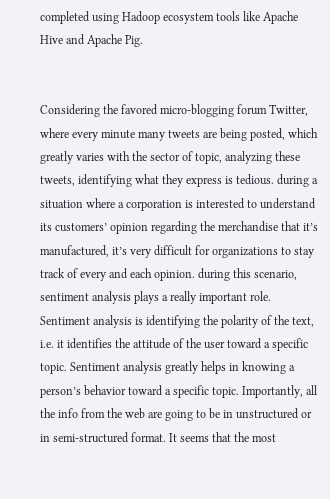completed using Hadoop ecosystem tools like Apache Hive and Apache Pig.


Considering the favored micro-blogging forum Twitter, where every minute many tweets are being posted, which greatly varies with the sector of topic, analyzing these tweets, identifying what they express is tedious. during a situation where a corporation is interested to understand its customers’ opinion regarding the merchandise that it’s manufactured, it’s very difficult for organizations to stay track of every and each opinion. during this scenario, sentiment analysis plays a really important role. Sentiment analysis is identifying the polarity of the text, i.e. it identifies the attitude of the user toward a specific topic. Sentiment analysis greatly helps in knowing a person’s behavior toward a specific topic. Importantly, all the info from the web are going to be in unstructured or in semi-structured format. It seems that the most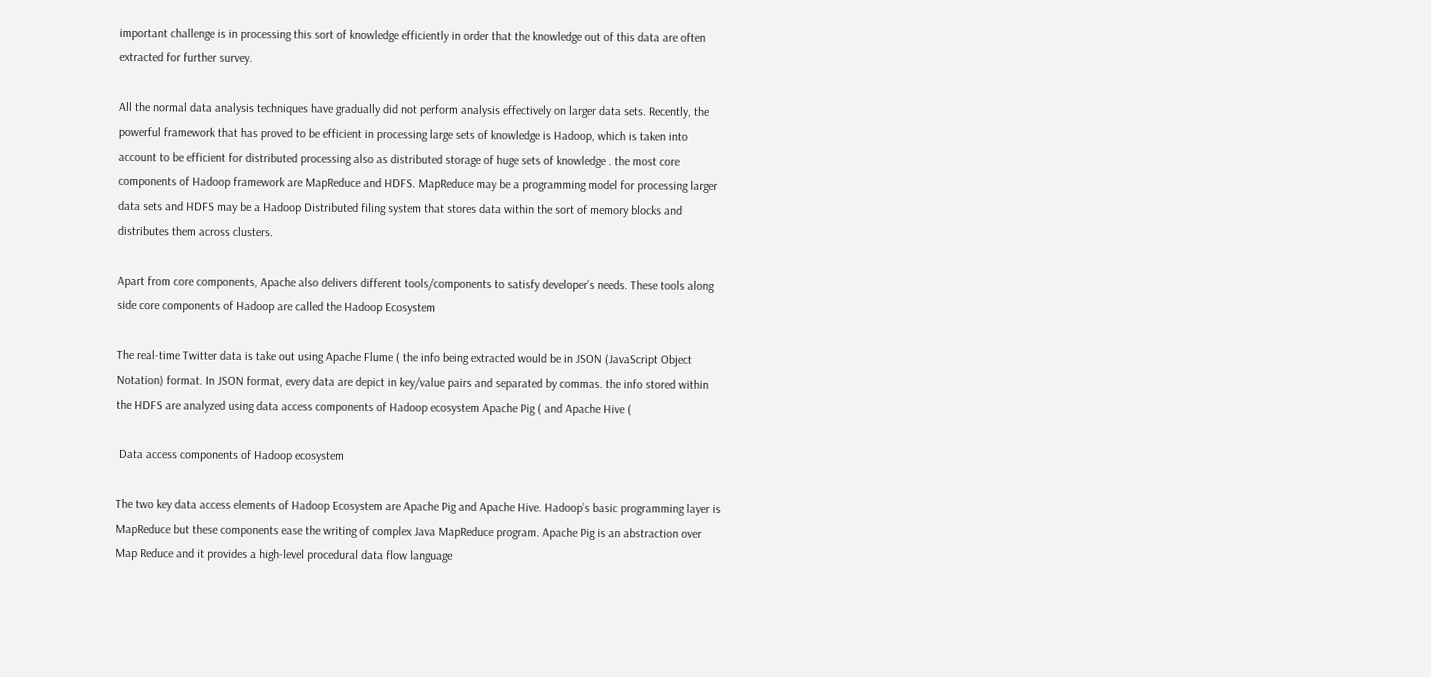important challenge is in processing this sort of knowledge efficiently in order that the knowledge out of this data are often extracted for further survey.

All the normal data analysis techniques have gradually did not perform analysis effectively on larger data sets. Recently, the powerful framework that has proved to be efficient in processing large sets of knowledge is Hadoop, which is taken into account to be efficient for distributed processing also as distributed storage of huge sets of knowledge . the most core components of Hadoop framework are MapReduce and HDFS. MapReduce may be a programming model for processing larger data sets and HDFS may be a Hadoop Distributed filing system that stores data within the sort of memory blocks and distributes them across clusters.

Apart from core components, Apache also delivers different tools/components to satisfy developer’s needs. These tools along side core components of Hadoop are called the Hadoop Ecosystem

The real-time Twitter data is take out using Apache Flume ( the info being extracted would be in JSON (JavaScript Object Notation) format. In JSON format, every data are depict in key/value pairs and separated by commas. the info stored within the HDFS are analyzed using data access components of Hadoop ecosystem Apache Pig ( and Apache Hive (

 Data access components of Hadoop ecosystem

The two key data access elements of Hadoop Ecosystem are Apache Pig and Apache Hive. Hadoop’s basic programming layer is MapReduce but these components ease the writing of complex Java MapReduce program. Apache Pig is an abstraction over Map Reduce and it provides a high-level procedural data flow language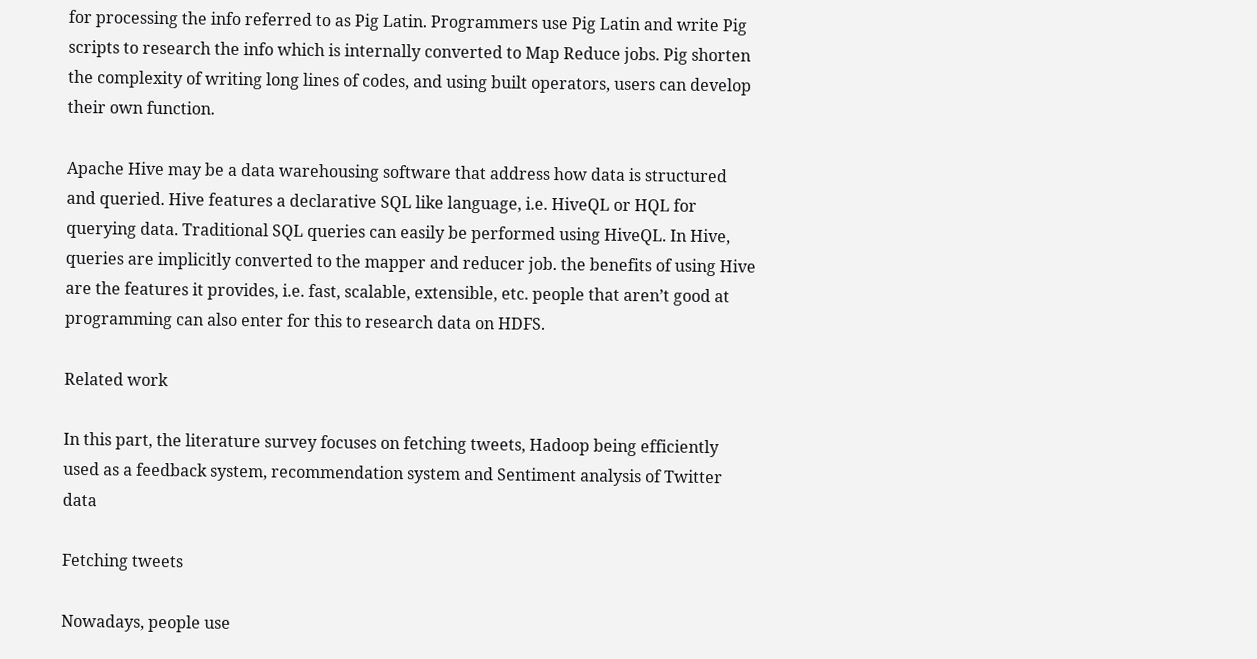for processing the info referred to as Pig Latin. Programmers use Pig Latin and write Pig scripts to research the info which is internally converted to Map Reduce jobs. Pig shorten the complexity of writing long lines of codes, and using built operators, users can develop their own function.

Apache Hive may be a data warehousing software that address how data is structured and queried. Hive features a declarative SQL like language, i.e. HiveQL or HQL for querying data. Traditional SQL queries can easily be performed using HiveQL. In Hive, queries are implicitly converted to the mapper and reducer job. the benefits of using Hive are the features it provides, i.e. fast, scalable, extensible, etc. people that aren’t good at programming can also enter for this to research data on HDFS.

Related work

In this part, the literature survey focuses on fetching tweets, Hadoop being efficiently used as a feedback system, recommendation system and Sentiment analysis of Twitter data

Fetching tweets

Nowadays, people use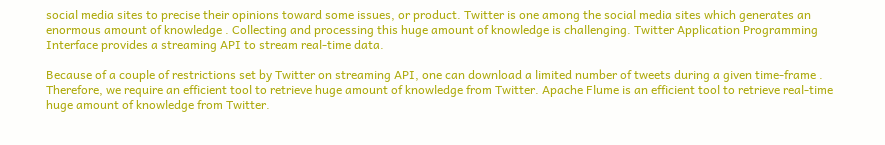social media sites to precise their opinions toward some issues, or product. Twitter is one among the social media sites which generates an enormous amount of knowledge . Collecting and processing this huge amount of knowledge is challenging. Twitter Application Programming Interface provides a streaming API to stream real-time data.

Because of a couple of restrictions set by Twitter on streaming API, one can download a limited number of tweets during a given time-frame . Therefore, we require an efficient tool to retrieve huge amount of knowledge from Twitter. Apache Flume is an efficient tool to retrieve real-time huge amount of knowledge from Twitter.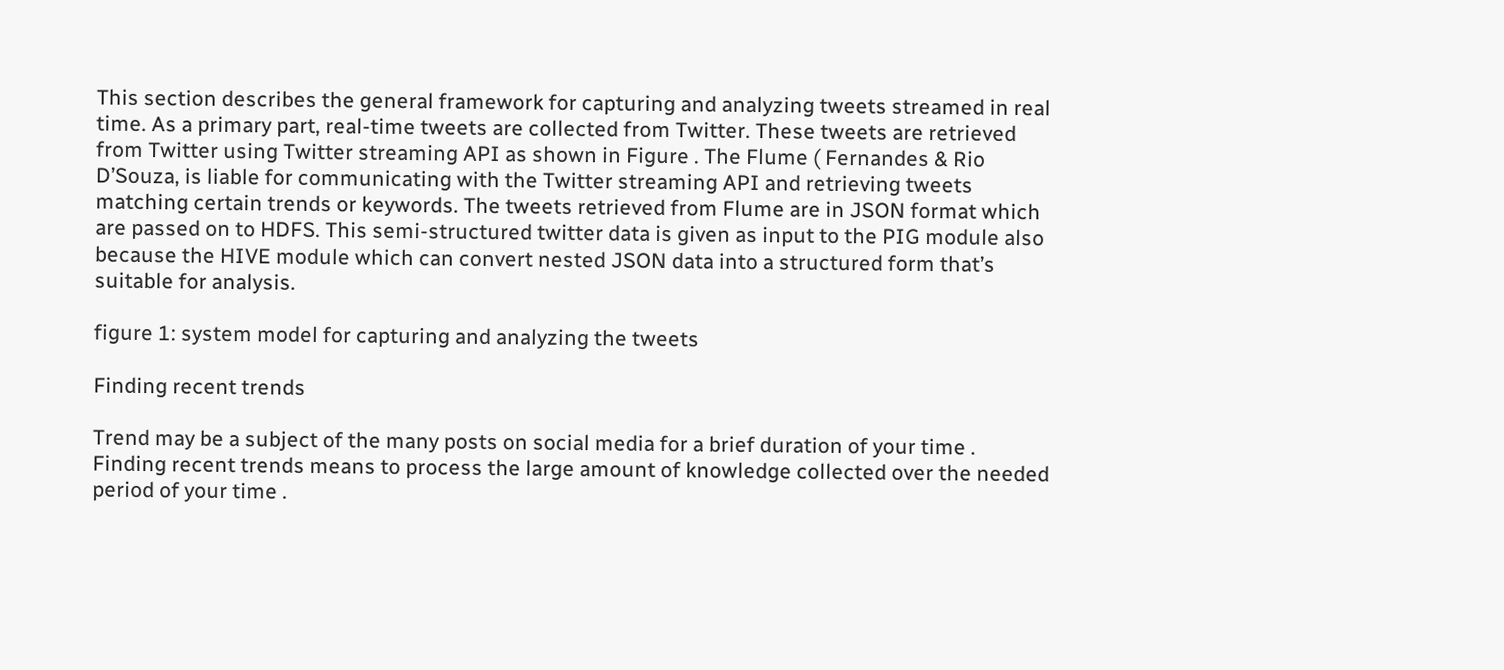This section describes the general framework for capturing and analyzing tweets streamed in real time. As a primary part, real-time tweets are collected from Twitter. These tweets are retrieved from Twitter using Twitter streaming API as shown in Figure . The Flume ( Fernandes & Rio D’Souza, is liable for communicating with the Twitter streaming API and retrieving tweets matching certain trends or keywords. The tweets retrieved from Flume are in JSON format which are passed on to HDFS. This semi-structured twitter data is given as input to the PIG module also because the HIVE module which can convert nested JSON data into a structured form that’s suitable for analysis.

figure 1: system model for capturing and analyzing the tweets

Finding recent trends

Trend may be a subject of the many posts on social media for a brief duration of your time . Finding recent trends means to process the large amount of knowledge collected over the needed period of your time .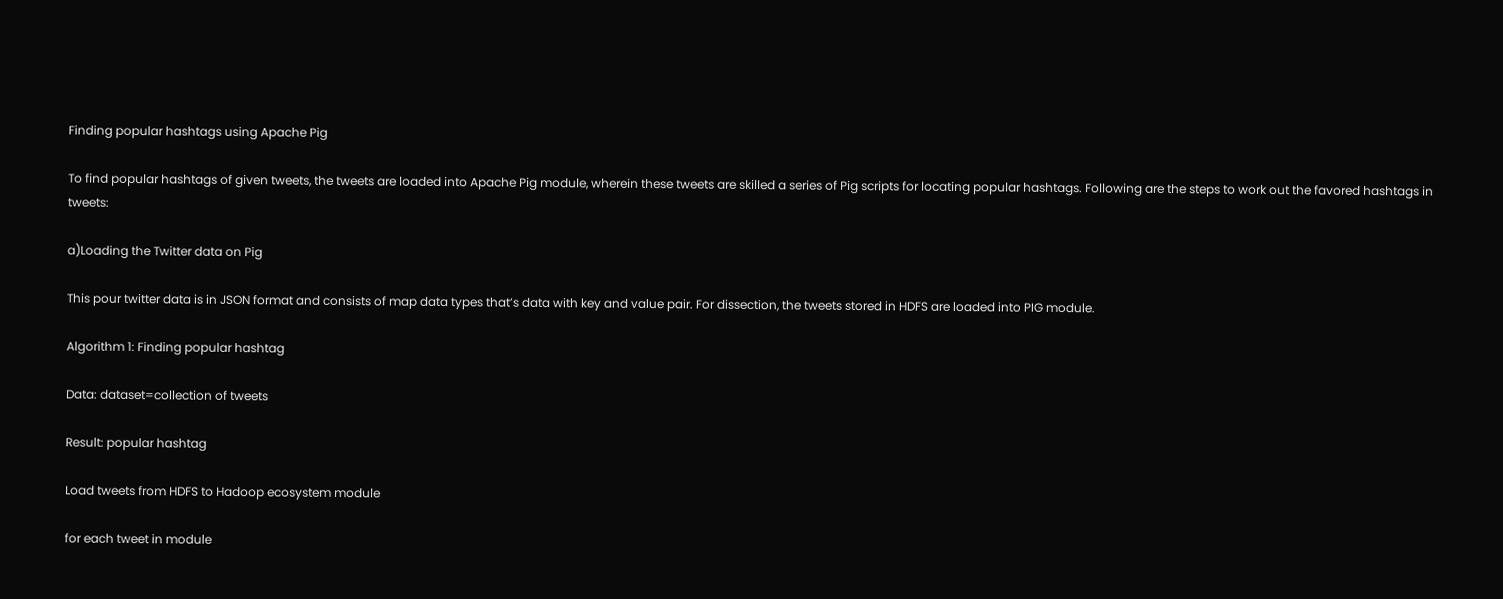Finding popular hashtags using Apache Pig

To find popular hashtags of given tweets, the tweets are loaded into Apache Pig module, wherein these tweets are skilled a series of Pig scripts for locating popular hashtags. Following are the steps to work out the favored hashtags in tweets:

a)Loading the Twitter data on Pig

This pour twitter data is in JSON format and consists of map data types that’s data with key and value pair. For dissection, the tweets stored in HDFS are loaded into PIG module.

Algorithm 1: Finding popular hashtag

Data: dataset=collection of tweets

Result: popular hashtag

Load tweets from HDFS to Hadoop ecosystem module

for each tweet in module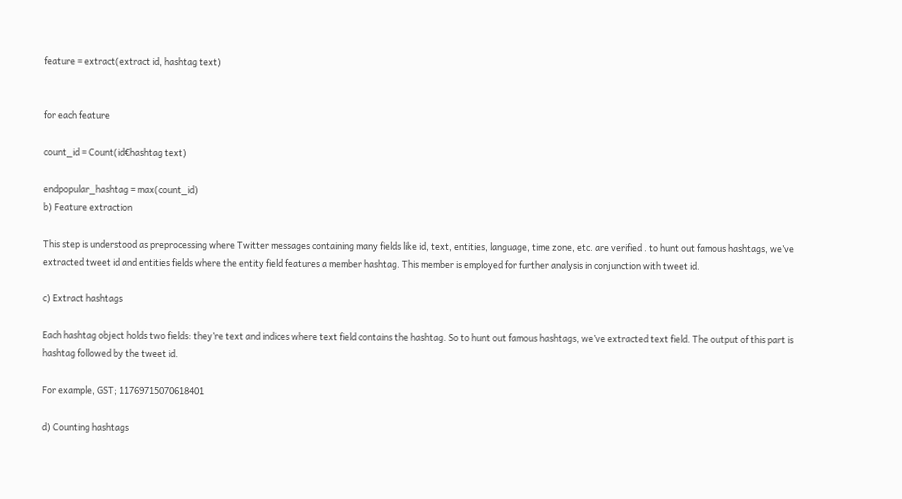feature = extract(extract id, hashtag text)


for each feature

count_id = Count(id€hashtag text)

endpopular_hashtag = max(count_id)
b) Feature extraction

This step is understood as preprocessing where Twitter messages containing many fields like id, text, entities, language, time zone, etc. are verified . to hunt out famous hashtags, we’ve extracted tweet id and entities fields where the entity field features a member hashtag. This member is employed for further analysis in conjunction with tweet id.

c) Extract hashtags

Each hashtag object holds two fields: they’re text and indices where text field contains the hashtag. So to hunt out famous hashtags, we’ve extracted text field. The output of this part is hashtag followed by the tweet id.

For example, GST; 11769715070618401

d) Counting hashtags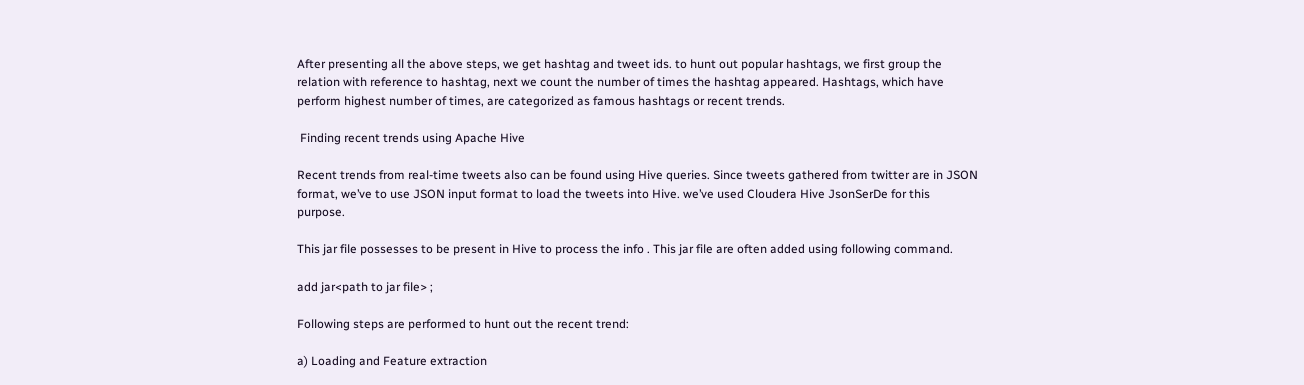After presenting all the above steps, we get hashtag and tweet ids. to hunt out popular hashtags, we first group the relation with reference to hashtag, next we count the number of times the hashtag appeared. Hashtags, which have perform highest number of times, are categorized as famous hashtags or recent trends.

 Finding recent trends using Apache Hive

Recent trends from real-time tweets also can be found using Hive queries. Since tweets gathered from twitter are in JSON format, we’ve to use JSON input format to load the tweets into Hive. we’ve used Cloudera Hive JsonSerDe for this purpose.

This jar file possesses to be present in Hive to process the info . This jar file are often added using following command.

add jar<path to jar file> ;

Following steps are performed to hunt out the recent trend:

a) Loading and Feature extraction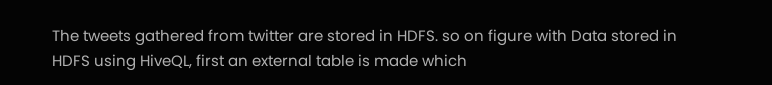The tweets gathered from twitter are stored in HDFS. so on figure with Data stored in HDFS using HiveQL, first an external table is made which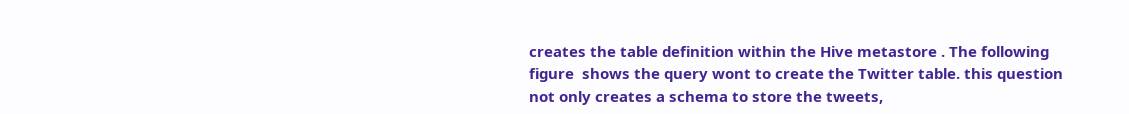creates the table definition within the Hive metastore . The following figure  shows the query wont to create the Twitter table. this question not only creates a schema to store the tweets,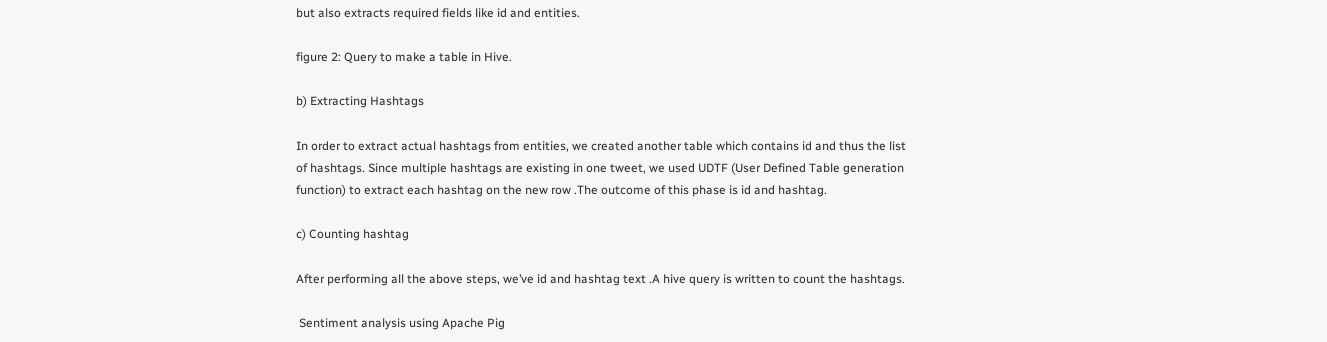but also extracts required fields like id and entities.

figure 2: Query to make a table in Hive.

b) Extracting Hashtags

In order to extract actual hashtags from entities, we created another table which contains id and thus the list of hashtags. Since multiple hashtags are existing in one tweet, we used UDTF (User Defined Table generation function) to extract each hashtag on the new row .The outcome of this phase is id and hashtag.

c) Counting hashtag

After performing all the above steps, we’ve id and hashtag text .A hive query is written to count the hashtags.

 Sentiment analysis using Apache Pig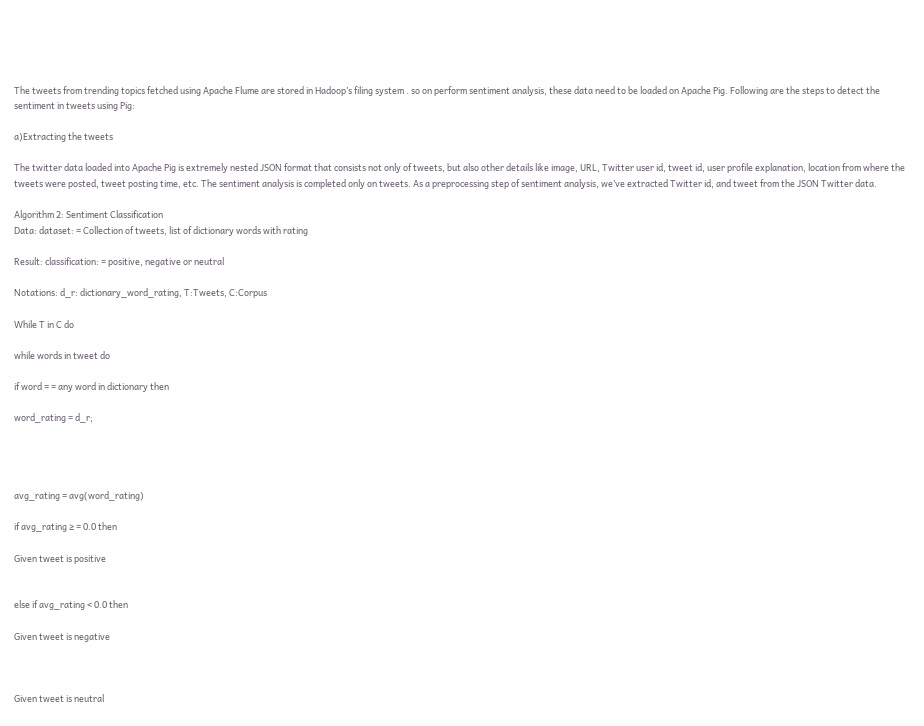The tweets from trending topics fetched using Apache Flume are stored in Hadoop’s filing system . so on perform sentiment analysis, these data need to be loaded on Apache Pig. Following are the steps to detect the sentiment in tweets using Pig:

a)Extracting the tweets

The twitter data loaded into Apache Pig is extremely nested JSON format that consists not only of tweets, but also other details like image, URL, Twitter user id, tweet id, user profile explanation, location from where the tweets were posted, tweet posting time, etc. The sentiment analysis is completed only on tweets. As a preprocessing step of sentiment analysis, we’ve extracted Twitter id, and tweet from the JSON Twitter data.

Algorithm 2: Sentiment Classification
Data: dataset: = Collection of tweets, list of dictionary words with rating

Result: classification: = positive, negative or neutral

Notations: d_r: dictionary_word_rating, T:Tweets, C:Corpus

While T in C do

while words in tweet do

if word = = any word in dictionary then

word_rating = d_r;




avg_rating = avg(word_rating)

if avg_rating ≥ = 0.0 then

Given tweet is positive


else if avg_rating < 0.0 then

Given tweet is negative



Given tweet is neutral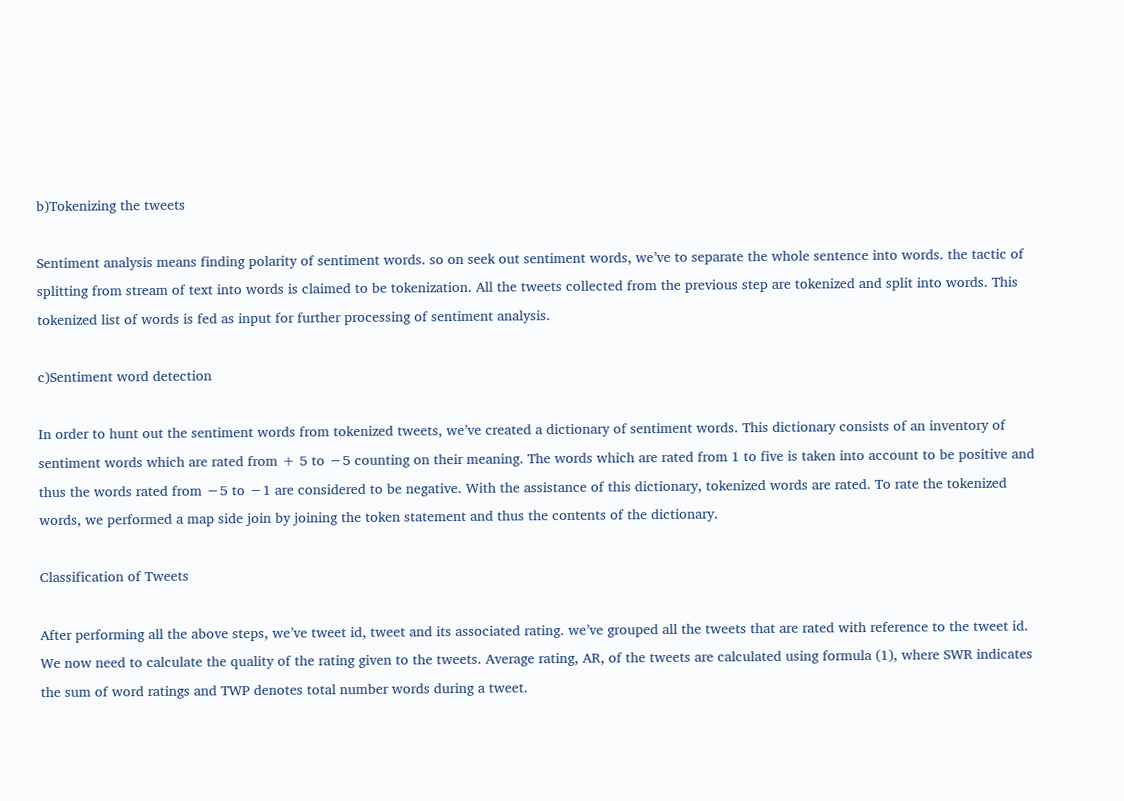b)Tokenizing the tweets

Sentiment analysis means finding polarity of sentiment words. so on seek out sentiment words, we’ve to separate the whole sentence into words. the tactic of splitting from stream of text into words is claimed to be tokenization. All the tweets collected from the previous step are tokenized and split into words. This tokenized list of words is fed as input for further processing of sentiment analysis.

c)Sentiment word detection

In order to hunt out the sentiment words from tokenized tweets, we’ve created a dictionary of sentiment words. This dictionary consists of an inventory of sentiment words which are rated from + 5 to −5 counting on their meaning. The words which are rated from 1 to five is taken into account to be positive and thus the words rated from −5 to −1 are considered to be negative. With the assistance of this dictionary, tokenized words are rated. To rate the tokenized words, we performed a map side join by joining the token statement and thus the contents of the dictionary.

Classification of Tweets

After performing all the above steps, we’ve tweet id, tweet and its associated rating. we’ve grouped all the tweets that are rated with reference to the tweet id. We now need to calculate the quality of the rating given to the tweets. Average rating, AR, of the tweets are calculated using formula (1), where SWR indicates the sum of word ratings and TWP denotes total number words during a tweet.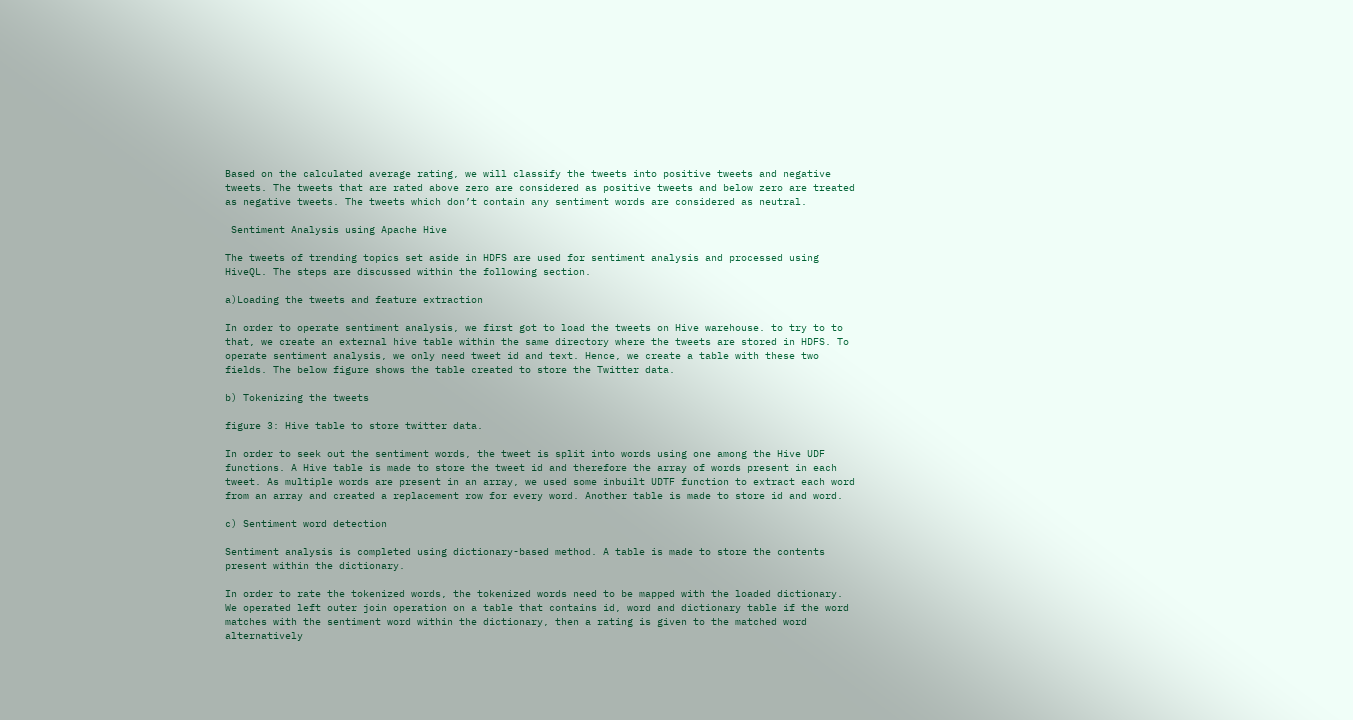Based on the calculated average rating, we will classify the tweets into positive tweets and negative tweets. The tweets that are rated above zero are considered as positive tweets and below zero are treated as negative tweets. The tweets which don’t contain any sentiment words are considered as neutral.

 Sentiment Analysis using Apache Hive

The tweets of trending topics set aside in HDFS are used for sentiment analysis and processed using HiveQL. The steps are discussed within the following section.

a)Loading the tweets and feature extraction

In order to operate sentiment analysis, we first got to load the tweets on Hive warehouse. to try to to that, we create an external hive table within the same directory where the tweets are stored in HDFS. To operate sentiment analysis, we only need tweet id and text. Hence, we create a table with these two fields. The below figure shows the table created to store the Twitter data.

b) Tokenizing the tweets

figure 3: Hive table to store twitter data.

In order to seek out the sentiment words, the tweet is split into words using one among the Hive UDF functions. A Hive table is made to store the tweet id and therefore the array of words present in each tweet. As multiple words are present in an array, we used some inbuilt UDTF function to extract each word from an array and created a replacement row for every word. Another table is made to store id and word.

c) Sentiment word detection

Sentiment analysis is completed using dictionary-based method. A table is made to store the contents present within the dictionary.

In order to rate the tokenized words, the tokenized words need to be mapped with the loaded dictionary. We operated left outer join operation on a table that contains id, word and dictionary table if the word matches with the sentiment word within the dictionary, then a rating is given to the matched word alternatively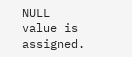NULL value is assigned.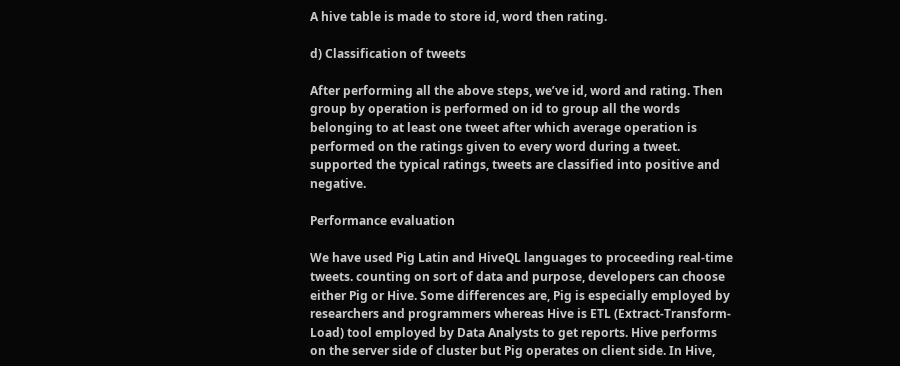A hive table is made to store id, word then rating.

d) Classification of tweets

After performing all the above steps, we’ve id, word and rating. Then group by operation is performed on id to group all the words belonging to at least one tweet after which average operation is performed on the ratings given to every word during a tweet. supported the typical ratings, tweets are classified into positive and negative.

Performance evaluation

We have used Pig Latin and HiveQL languages to proceeding real-time tweets. counting on sort of data and purpose, developers can choose either Pig or Hive. Some differences are, Pig is especially employed by researchers and programmers whereas Hive is ETL (Extract-Transform-Load) tool employed by Data Analysts to get reports. Hive performs on the server side of cluster but Pig operates on client side. In Hive,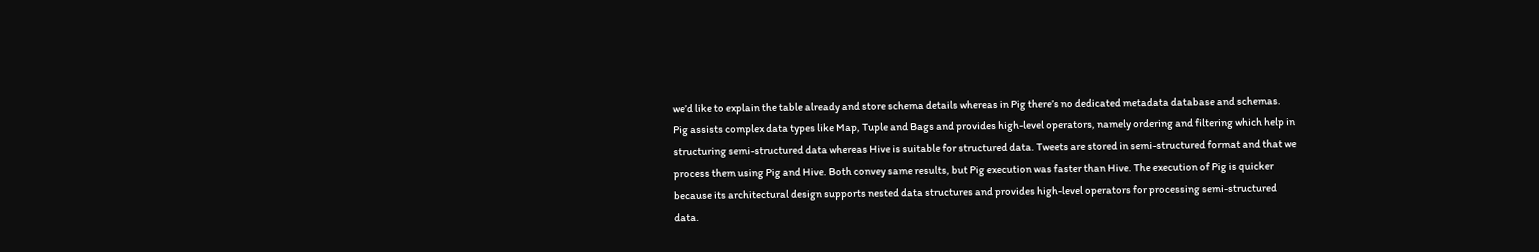we’d like to explain the table already and store schema details whereas in Pig there’s no dedicated metadata database and schemas. Pig assists complex data types like Map, Tuple and Bags and provides high-level operators, namely ordering and filtering which help in structuring semi-structured data whereas Hive is suitable for structured data. Tweets are stored in semi-structured format and that we process them using Pig and Hive. Both convey same results, but Pig execution was faster than Hive. The execution of Pig is quicker because its architectural design supports nested data structures and provides high-level operators for processing semi-structured data.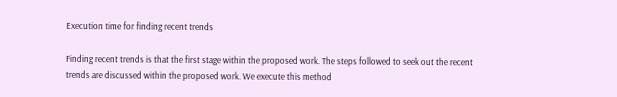Execution time for finding recent trends

Finding recent trends is that the first stage within the proposed work. The steps followed to seek out the recent trends are discussed within the proposed work. We execute this method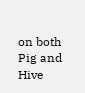on both Pig and Hive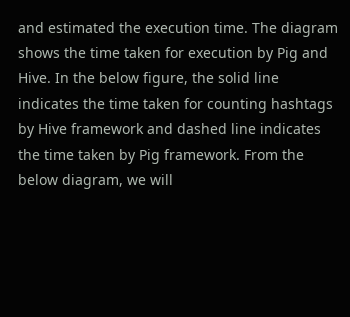and estimated the execution time. The diagram shows the time taken for execution by Pig and Hive. In the below figure, the solid line indicates the time taken for counting hashtags by Hive framework and dashed line indicates the time taken by Pig framework. From the below diagram, we will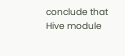conclude that Hive module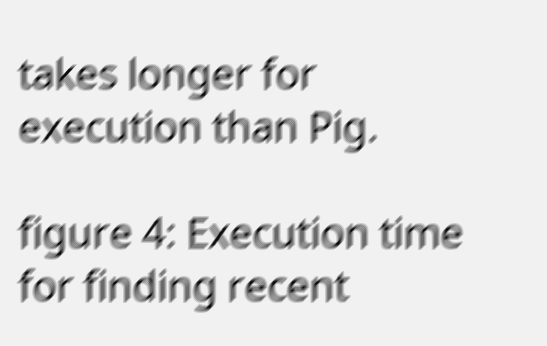takes longer for execution than Pig.

figure 4: Execution time for finding recent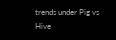trends under Pig vs Hive